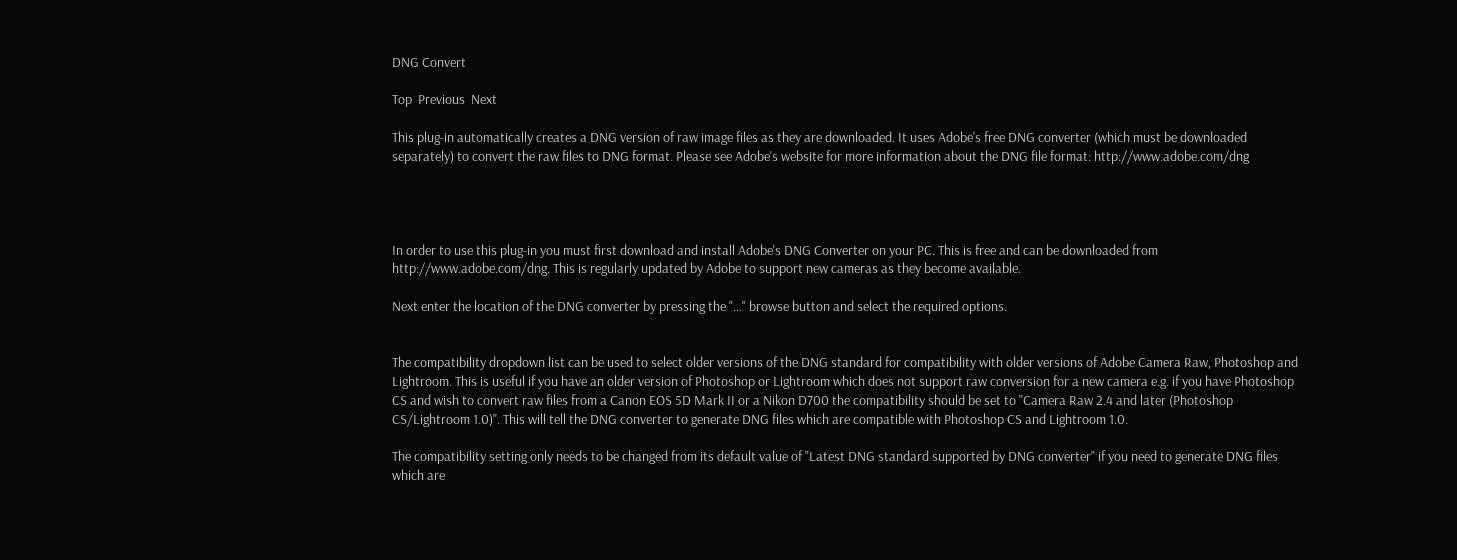DNG Convert

Top  Previous  Next

This plug-in automatically creates a DNG version of raw image files as they are downloaded. It uses Adobe's free DNG converter (which must be downloaded separately) to convert the raw files to DNG format. Please see Adobe's website for more information about the DNG file format: http://www.adobe.com/dng




In order to use this plug-in you must first download and install Adobe's DNG Converter on your PC. This is free and can be downloaded from http://www.adobe.com/dng. This is regularly updated by Adobe to support new cameras as they become available.

Next enter the location of the DNG converter by pressing the "..." browse button and select the required options.


The compatibility dropdown list can be used to select older versions of the DNG standard for compatibility with older versions of Adobe Camera Raw, Photoshop and Lightroom. This is useful if you have an older version of Photoshop or Lightroom which does not support raw conversion for a new camera e.g. if you have Photoshop CS and wish to convert raw files from a Canon EOS 5D Mark II or a Nikon D700 the compatibility should be set to "Camera Raw 2.4 and later (Photoshop CS/Lightroom 1.0)". This will tell the DNG converter to generate DNG files which are compatible with Photoshop CS and Lightroom 1.0.

The compatibility setting only needs to be changed from its default value of "Latest DNG standard supported by DNG converter" if you need to generate DNG files which are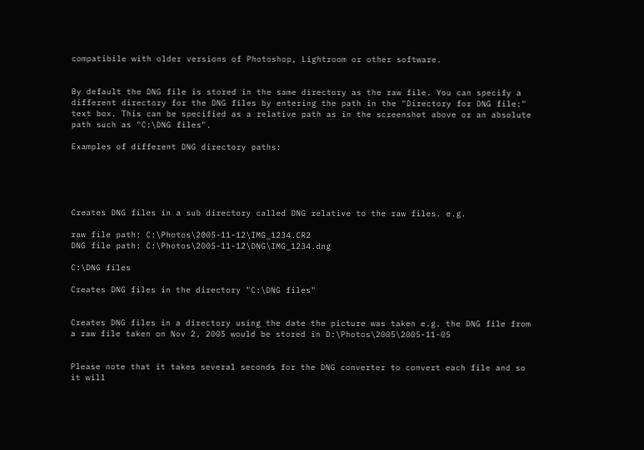compatibile with older versions of Photoshop, Lightroom or other software.


By default the DNG file is stored in the same directory as the raw file. You can specify a different directory for the DNG files by entering the path in the "Directory for DNG file:" text box. This can be specified as a relative path as in the screenshot above or an absolute path such as "C:\DNG files".

Examples of different DNG directory paths:





Creates DNG files in a sub directory called DNG relative to the raw files. e.g.

raw file path: C:\Photos\2005-11-12\IMG_1234.CR2
DNG file path: C:\Photos\2005-11-12\DNG\IMG_1234.dng

C:\DNG files

Creates DNG files in the directory "C:\DNG files"


Creates DNG files in a directory using the date the picture was taken e.g. the DNG file from a raw file taken on Nov 2, 2005 would be stored in D:\Photos\2005\2005-11-05


Please note that it takes several seconds for the DNG converter to convert each file and so it will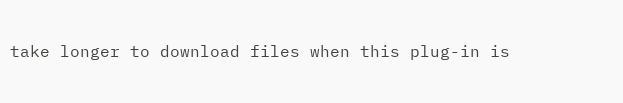take longer to download files when this plug-in is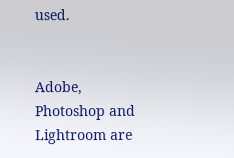used.


Adobe, Photoshop and Lightroom are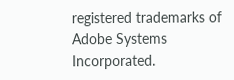registered trademarks of Adobe Systems Incorporated.